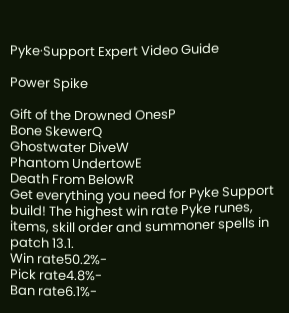Pyke·Support Expert Video Guide

Power Spike

Gift of the Drowned OnesP
Bone SkewerQ
Ghostwater DiveW
Phantom UndertowE
Death From BelowR
Get everything you need for Pyke Support build! The highest win rate Pyke runes, items, skill order and summoner spells in patch 13.1.
Win rate50.2%-
Pick rate4.8%-
Ban rate6.1%-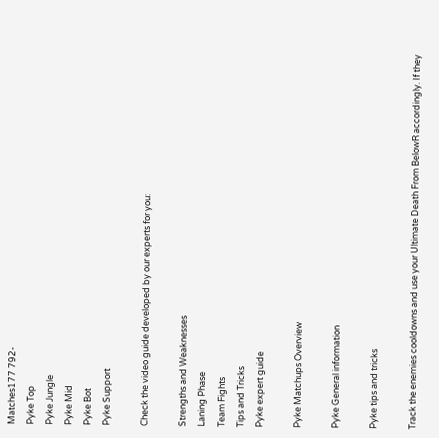Matches177 792-
Pyke Top
Pyke Jungle
Pyke Mid
Pyke Bot
Pyke Support

Check the video guide developed by our experts for you:

Strengths and Weaknesses
Laning Phase
Team Fights
Tips and Tricks
Pyke expert guide

Pyke Matchups Overview

Pyke General information

Pyke tips and tricks

Track the enemies cooldowns and use your Ultimate Death From BelowR accordingly. If they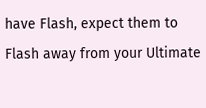have Flash, expect them to Flash away from your Ultimate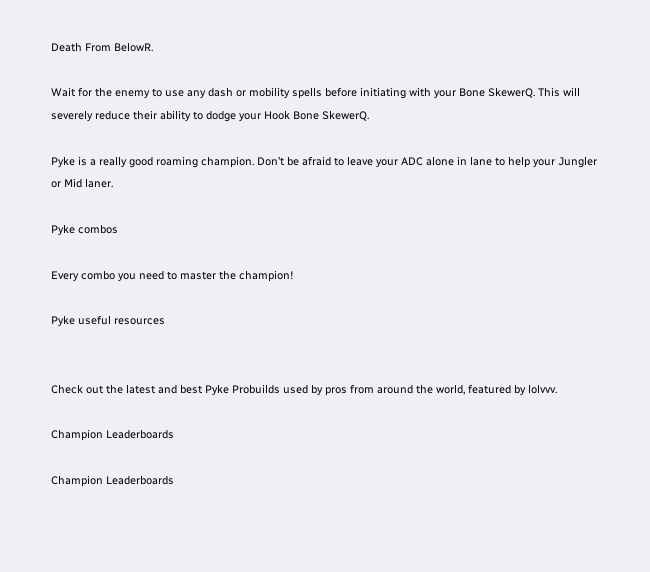Death From BelowR.

Wait for the enemy to use any dash or mobility spells before initiating with your Bone SkewerQ. This will severely reduce their ability to dodge your Hook Bone SkewerQ.

Pyke is a really good roaming champion. Don’t be afraid to leave your ADC alone in lane to help your Jungler or Mid laner.

Pyke combos

Every combo you need to master the champion!

Pyke useful resources


Check out the latest and best Pyke Probuilds used by pros from around the world, featured by lolvvv.

Champion Leaderboards

Champion Leaderboards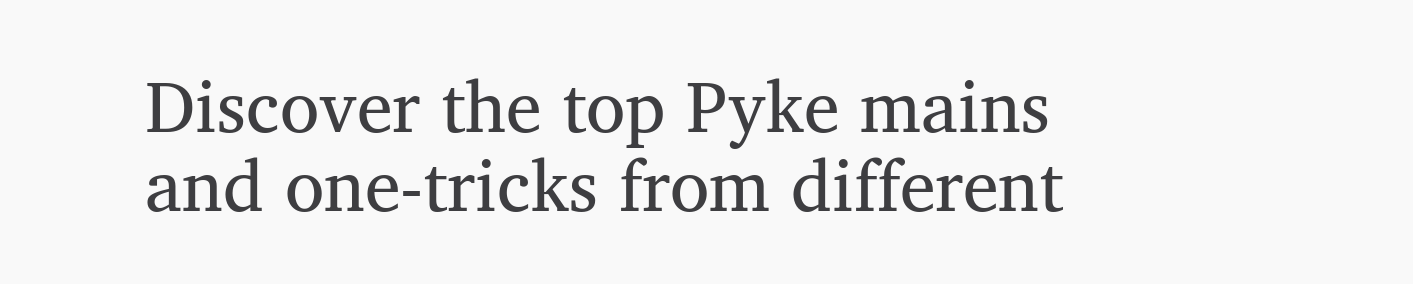Discover the top Pyke mains and one-tricks from different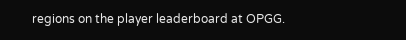regions on the player leaderboard at OPGG.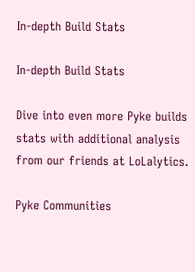In-depth Build Stats

In-depth Build Stats

Dive into even more Pyke builds stats with additional analysis from our friends at LoLalytics.

Pyke Communities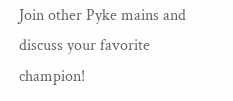Join other Pyke mains and discuss your favorite champion!